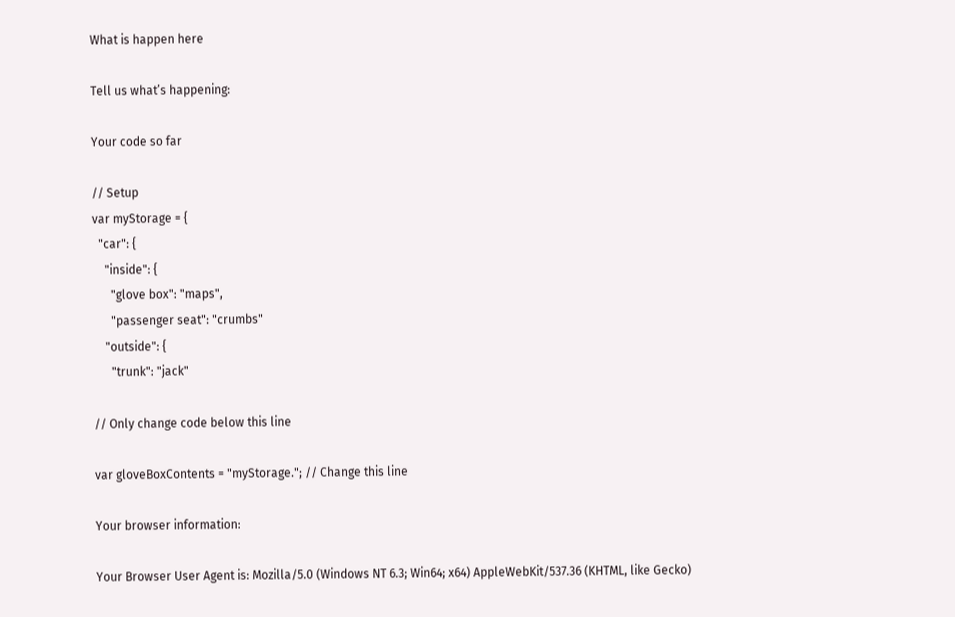What is happen here

Tell us what’s happening:

Your code so far

// Setup
var myStorage = {
  "car": {
    "inside": {
      "glove box": "maps",
      "passenger seat": "crumbs"
    "outside": {
      "trunk": "jack"

// Only change code below this line

var gloveBoxContents = "myStorage."; // Change this line

Your browser information:

Your Browser User Agent is: Mozilla/5.0 (Windows NT 6.3; Win64; x64) AppleWebKit/537.36 (KHTML, like Gecko)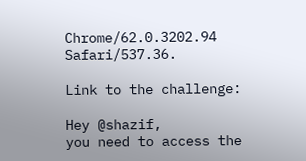Chrome/62.0.3202.94 Safari/537.36.

Link to the challenge:

Hey @shazif,
you need to access the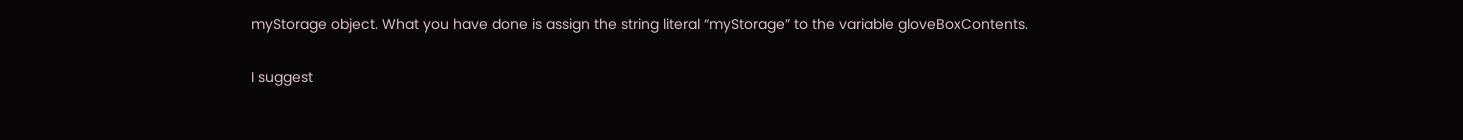myStorage object. What you have done is assign the string literal “myStorage” to the variable gloveBoxContents.

I suggest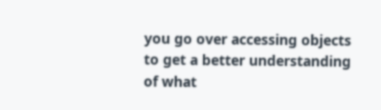you go over accessing objects to get a better understanding of what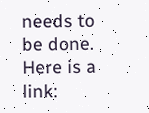needs to be done.
Here is a link: